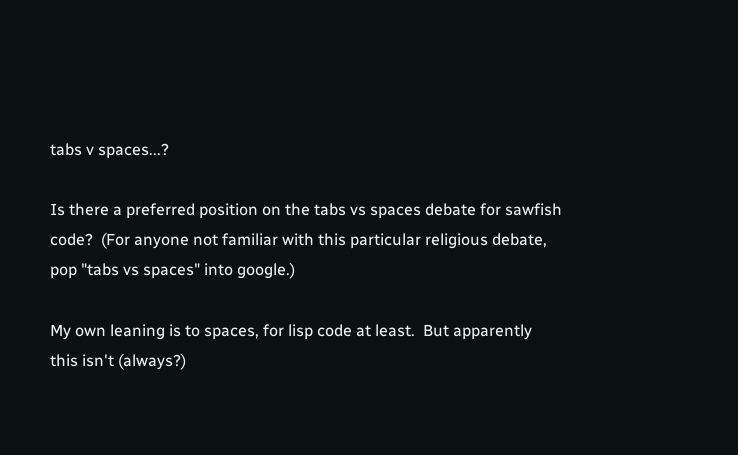tabs v spaces...?

Is there a preferred position on the tabs vs spaces debate for sawfish
code?  (For anyone not familiar with this particular religious debate,
pop "tabs vs spaces" into google.)

My own leaning is to spaces, for lisp code at least.  But apparently
this isn't (always?)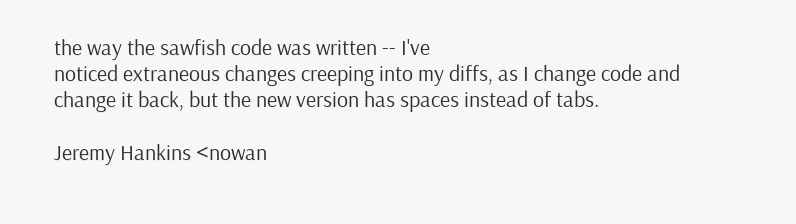the way the sawfish code was written -- I've
noticed extraneous changes creeping into my diffs, as I change code and
change it back, but the new version has spaces instead of tabs.

Jeremy Hankins <nowan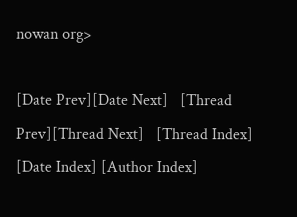nowan org>

[Date Prev][Date Next]   [Thread Prev][Thread Next]   [Thread Index] [Date Index] [Author Index]